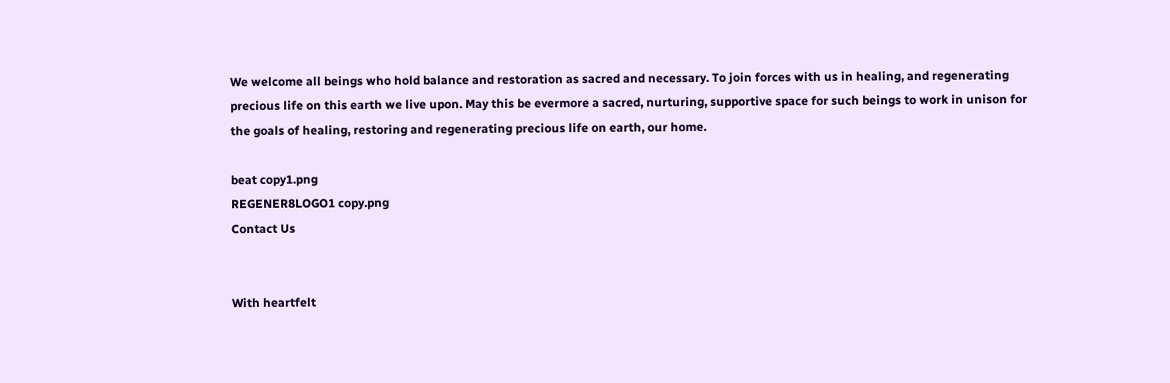We welcome all beings who hold balance and restoration as sacred and necessary. To join forces with us in healing, and regenerating precious life on this earth we live upon. May this be evermore a sacred, nurturing, supportive space for such beings to work in unison for the goals of healing, restoring and regenerating precious life on earth, our home.

beat copy1.png
REGENER8LOGO1 copy.png
Contact Us


With heartfelt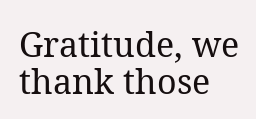Gratitude, we thank those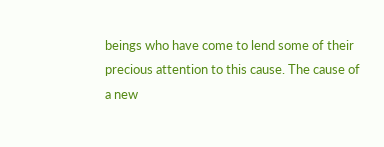beings who have come to lend some of their precious attention to this cause. The cause of a new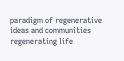paradigm of regenerative ideas and communities regenerating life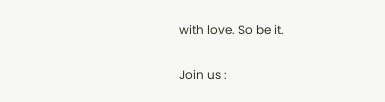with love. So be it.

Join us :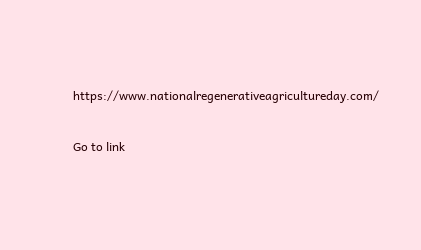https://www.nationalregenerativeagricultureday.com/

Go to link